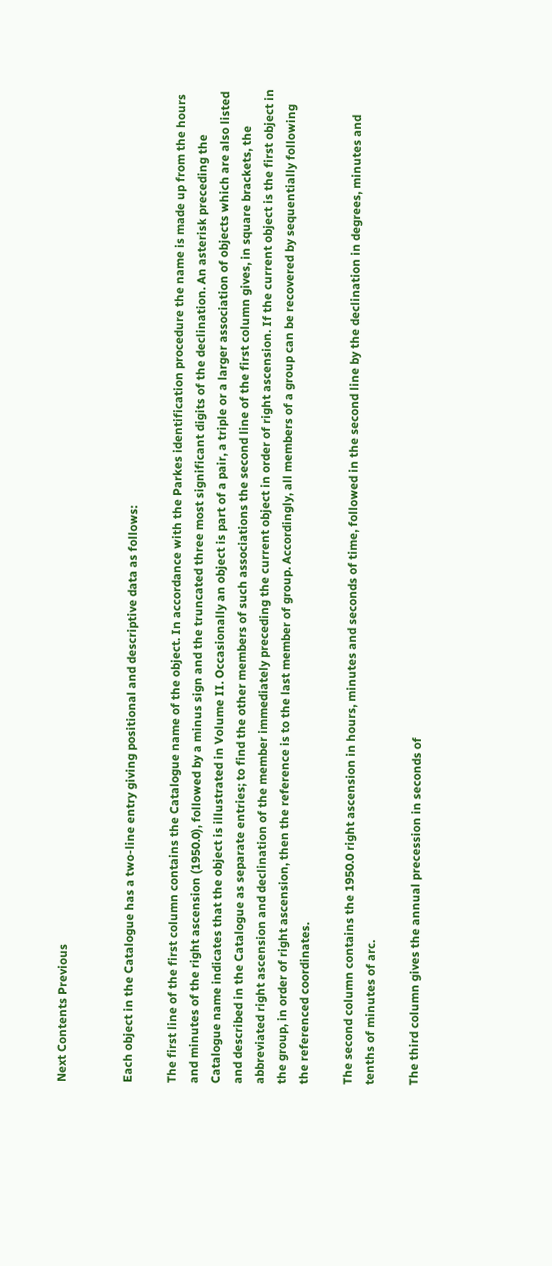Next Contents Previous


Each object in the Catalogue has a two-line entry giving positional and descriptive data as follows:

The first line of the first column contains the Catalogue name of the object. In accordance with the Parkes identification procedure the name is made up from the hours and minutes of the right ascension (1950.0), followed by a minus sign and the truncated three most significant digits of the declination. An asterisk preceding the Catalogue name indicates that the object is illustrated in Volume II. Occasionally an object is part of a pair, a triple or a larger association of objects which are also listed and described in the Catalogue as separate entries; to find the other members of such associations the second line of the first column gives, in square brackets, the abbreviated right ascension and declination of the member immediately preceding the current object in order of right ascension. If the current object is the first object in the group, in order of right ascension, then the reference is to the last member of group. Accordingly, all members of a group can be recovered by sequentially following the referenced coordinates.

The second column contains the 1950.0 right ascension in hours, minutes and seconds of time, followed in the second line by the declination in degrees, minutes and tenths of minutes of arc.

The third column gives the annual precession in seconds of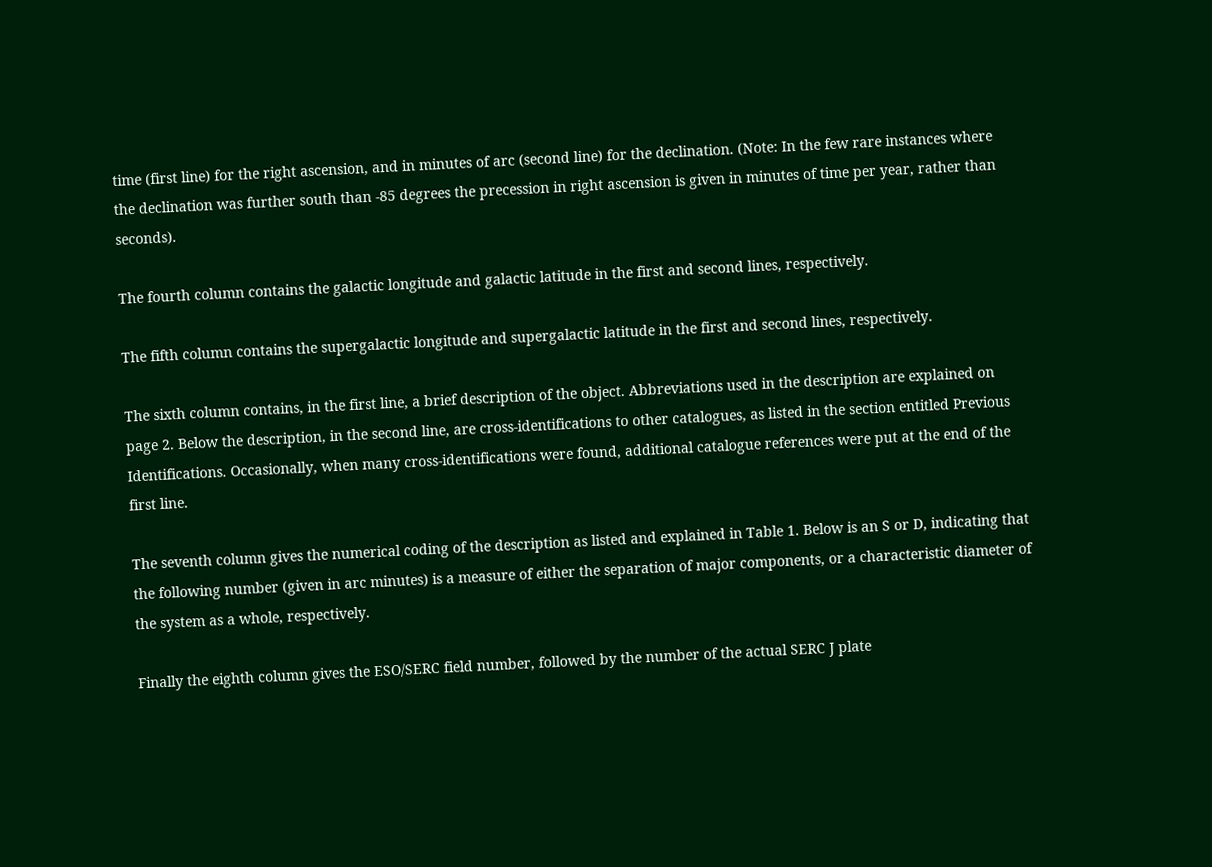time (first line) for the right ascension, and in minutes of arc (second line) for the declination. (Note: In the few rare instances where the declination was further south than -85 degrees the precession in right ascension is given in minutes of time per year, rather than seconds).

The fourth column contains the galactic longitude and galactic latitude in the first and second lines, respectively.

The fifth column contains the supergalactic longitude and supergalactic latitude in the first and second lines, respectively.

The sixth column contains, in the first line, a brief description of the object. Abbreviations used in the description are explained on page 2. Below the description, in the second line, are cross-identifications to other catalogues, as listed in the section entitled Previous Identifications. Occasionally, when many cross-identifications were found, additional catalogue references were put at the end of the first line.

The seventh column gives the numerical coding of the description as listed and explained in Table 1. Below is an S or D, indicating that the following number (given in arc minutes) is a measure of either the separation of major components, or a characteristic diameter of the system as a whole, respectively.

Finally the eighth column gives the ESO/SERC field number, followed by the number of the actual SERC J plate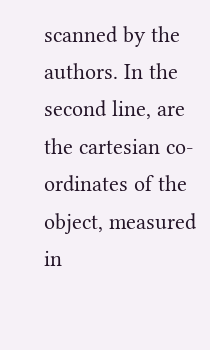scanned by the authors. In the second line, are the cartesian co-ordinates of the object, measured in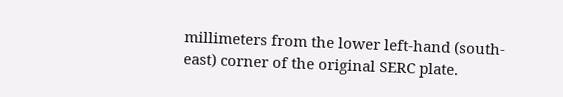millimeters from the lower left-hand (south-east) corner of the original SERC plate.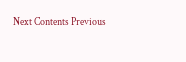Next Contents Previous